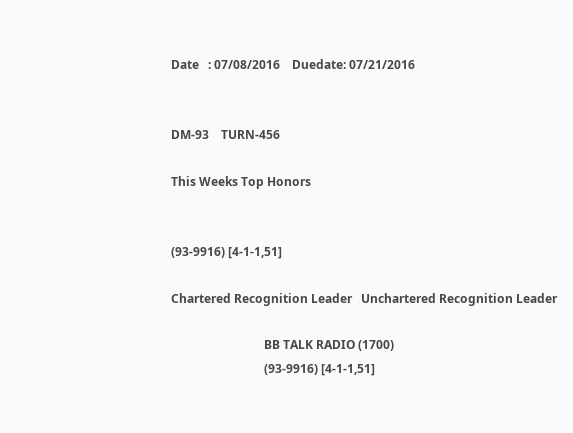Date   : 07/08/2016    Duedate: 07/21/2016


DM-93    TURN-456

This Weeks Top Honors


(93-9916) [4-1-1,51]

Chartered Recognition Leader   Unchartered Recognition Leader

                               BB TALK RADIO (1700)
                               (93-9916) [4-1-1,51]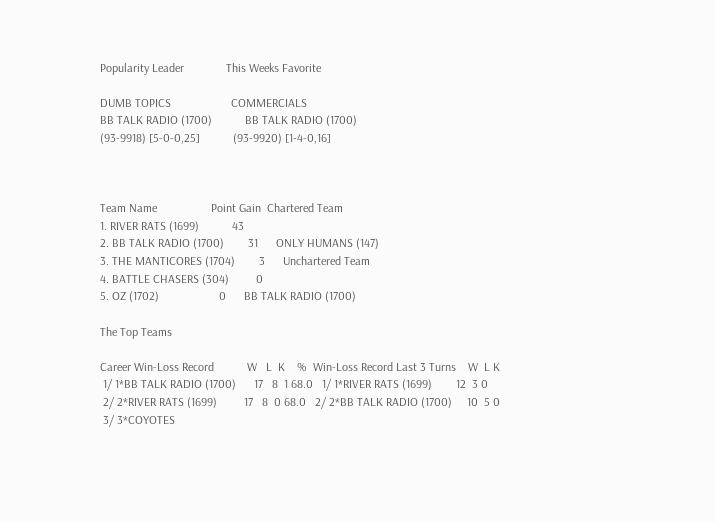Popularity Leader              This Weeks Favorite

DUMB TOPICS                    COMMERCIALS
BB TALK RADIO (1700)           BB TALK RADIO (1700)
(93-9918) [5-0-0,25]           (93-9920) [1-4-0,16]



Team Name                  Point Gain  Chartered Team
1. RIVER RATS (1699)           43
2. BB TALK RADIO (1700)        31      ONLY HUMANS (147)
3. THE MANTICORES (1704)        3      Unchartered Team
4. BATTLE CHASERS (304)         0
5. OZ (1702)                    0      BB TALK RADIO (1700)

The Top Teams

Career Win-Loss Record           W   L  K    %  Win-Loss Record Last 3 Turns    W  L K
 1/ 1*BB TALK RADIO (1700)      17   8  1 68.0   1/ 1*RIVER RATS (1699)        12  3 0
 2/ 2*RIVER RATS (1699)         17   8  0 68.0   2/ 2*BB TALK RADIO (1700)     10  5 0
 3/ 3*COYOTES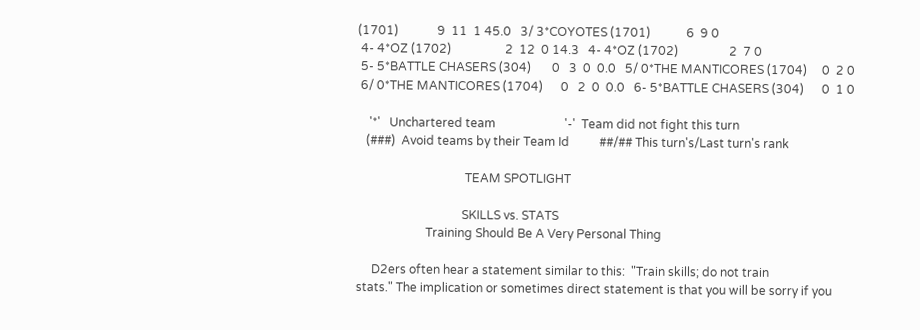(1701)             9  11  1 45.0   3/ 3*COYOTES (1701)            6  9 0
 4- 4*OZ (1702)                  2  12  0 14.3   4- 4*OZ (1702)                 2  7 0
 5- 5*BATTLE CHASERS (304)       0   3  0  0.0   5/ 0*THE MANTICORES (1704)     0  2 0
 6/ 0*THE MANTICORES (1704)      0   2  0  0.0   6- 5*BATTLE CHASERS (304)      0  1 0

    '*'   Unchartered team                       '-'  Team did not fight this turn
   (###)  Avoid teams by their Team Id          ##/## This turn's/Last turn's rank

                                    TEAM SPOTLIGHT

                                   SKILLS vs. STATS
                       Training Should Be A Very Personal Thing

     D2ers often hear a statement similar to this:  "Train skills; do not train
stats." The implication or sometimes direct statement is that you will be sorry if you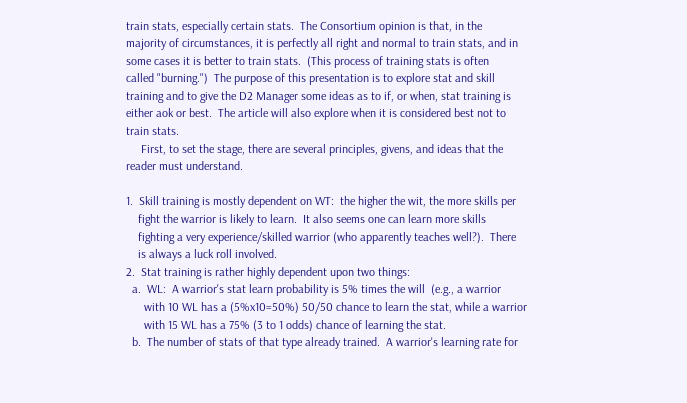train stats, especially certain stats.  The Consortium opinion is that, in the
majority of circumstances, it is perfectly all right and normal to train stats, and in
some cases it is better to train stats.  (This process of training stats is often
called "burning.")  The purpose of this presentation is to explore stat and skill
training and to give the D2 Manager some ideas as to if, or when, stat training is
either aok or best.  The article will also explore when it is considered best not to
train stats.
     First, to set the stage, there are several principles, givens, and ideas that the
reader must understand.

1.  Skill training is mostly dependent on WT:  the higher the wit, the more skills per
    fight the warrior is likely to learn.  It also seems one can learn more skills
    fighting a very experience/skilled warrior (who apparently teaches well?).  There
    is always a luck roll involved.
2.  Stat training is rather highly dependent upon two things:
  a.  WL:  A warrior's stat learn probability is 5% times the will  (e.g., a warrior
      with 10 WL has a (5%x10=50%) 50/50 chance to learn the stat, while a warrior
      with 15 WL has a 75% (3 to 1 odds) chance of learning the stat.
  b.  The number of stats of that type already trained.  A warrior's learning rate for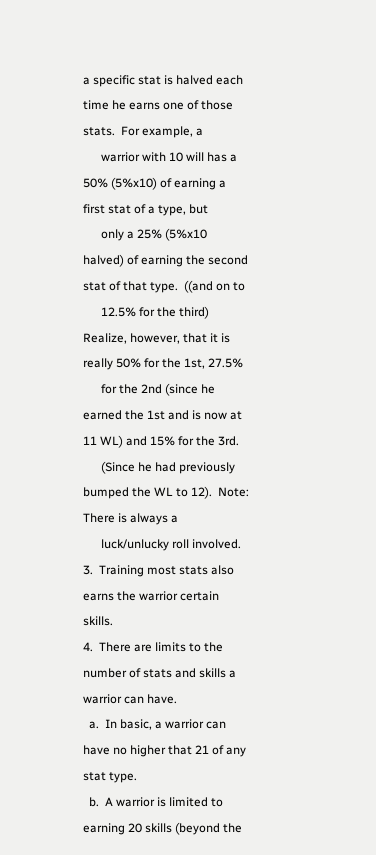a specific stat is halved each time he earns one of those stats.  For example, a
      warrior with 10 will has a 50% (5%x10) of earning a first stat of a type, but
      only a 25% (5%x10 halved) of earning the second stat of that type.  ((and on to
      12.5% for the third) Realize, however, that it is really 50% for the 1st, 27.5%
      for the 2nd (since he earned the 1st and is now at 11 WL) and 15% for the 3rd.
      (Since he had previously bumped the WL to 12).  Note: There is always a
      luck/unlucky roll involved.
3.  Training most stats also earns the warrior certain skills.
4.  There are limits to the number of stats and skills a warrior can have.
  a.  In basic, a warrior can have no higher that 21 of any stat type.
  b.  A warrior is limited to earning 20 skills (beyond the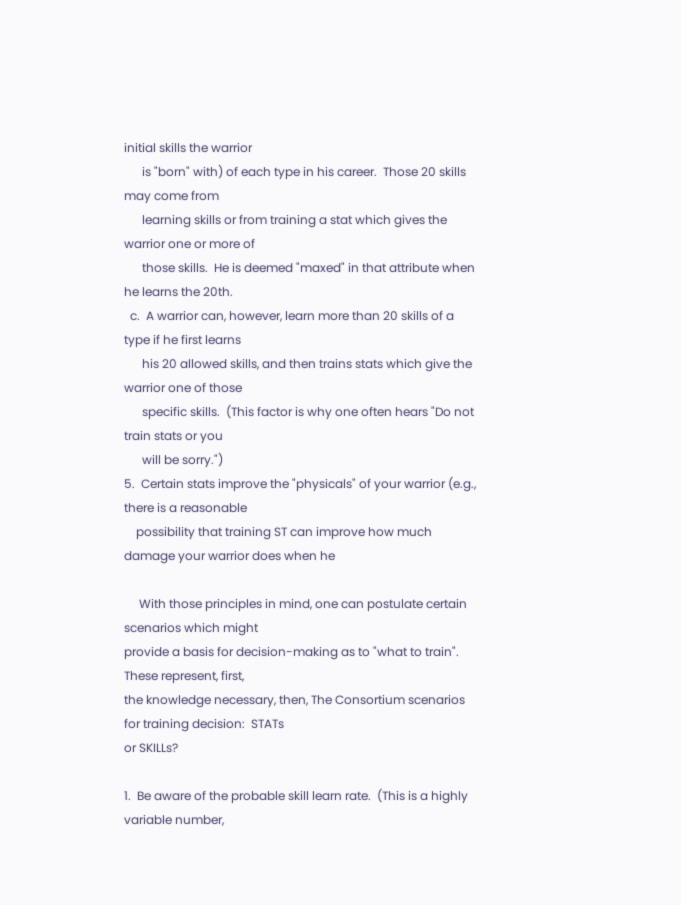initial skills the warrior
      is "born" with) of each type in his career.  Those 20 skills may come from
      learning skills or from training a stat which gives the warrior one or more of
      those skills.  He is deemed "maxed" in that attribute when he learns the 20th.
  c.  A warrior can, however, learn more than 20 skills of a type if he first learns
      his 20 allowed skills, and then trains stats which give the warrior one of those
      specific skills.  (This factor is why one often hears "Do not train stats or you
      will be sorry.")
5.  Certain stats improve the "physicals" of your warrior (e.g., there is a reasonable
    possibility that training ST can improve how much damage your warrior does when he

     With those principles in mind, one can postulate certain scenarios which might
provide a basis for decision-making as to "what to train".  These represent, first,
the knowledge necessary, then, The Consortium scenarios for training decision:  STATs
or SKILLs?

1.  Be aware of the probable skill learn rate.  (This is a highly variable number,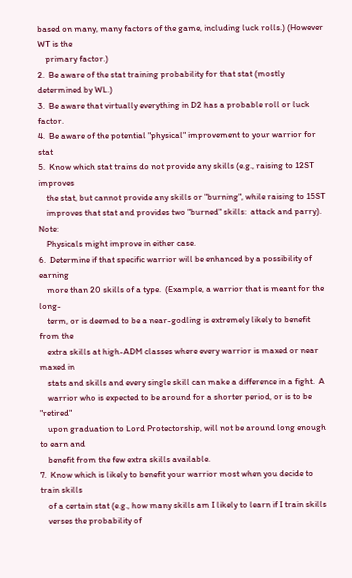based on many, many factors of the game, including luck rolls.) (However WT is the
    primary factor.)
2.  Be aware of the stat training probability for that stat (mostly determined by WL.)
3.  Be aware that virtually everything in D2 has a probable roll or luck factor.
4.  Be aware of the potential "physical" improvement to your warrior for stat
5.  Know which stat trains do not provide any skills (e.g., raising to 12ST improves
    the stat, but cannot provide any skills or "burning", while raising to 15ST
    improves that stat and provides two "burned" skills:  attack and parry).  Note:
    Physicals might improve in either case.
6.  Determine if that specific warrior will be enhanced by a possibility of earning
    more than 20 skills of a type.  (Example, a warrior that is meant for the long-
    term, or is deemed to be a near-godling is extremely likely to benefit from the
    extra skills at high-ADM classes where every warrior is maxed or near maxed in
    stats and skills and every single skill can make a difference in a fight.  A
    warrior who is expected to be around for a shorter period, or is to be "retired"
    upon graduation to Lord Protectorship, will not be around long enough to earn and
    benefit from the few extra skills available.
7.  Know which is likely to benefit your warrior most when you decide to train skills
    of a certain stat (e.g., how many skills am I likely to learn if I train skills
    verses the probability of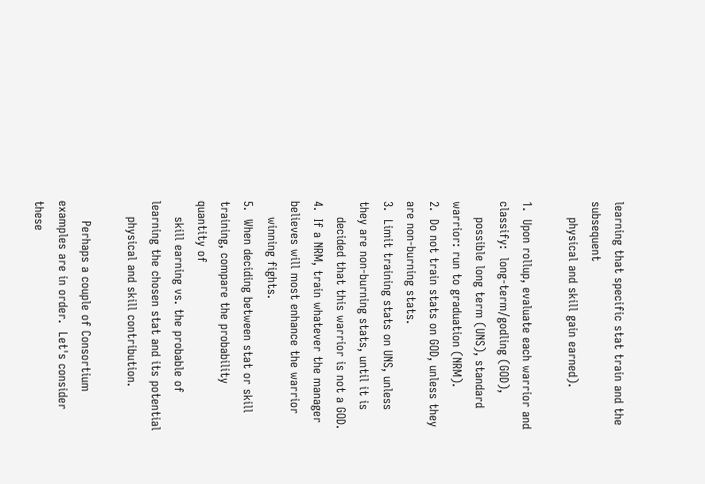learning that specific stat train and the subsequent
    physical and skill gain earned).

1.  Upon rollup, evaluate each warrior and classify:  long-term/godling (GOD),
    possible long term (UNS), standard warrior: run to graduation (NRM).
2.  Do not train stats on GOD, unless they are non-burning stats.
3.  Limit training stats on UNS, unless they are non-burning stats, until it is
    decided that this warrior is not a GOD.
4.  If a NRM, train whatever the manager believes will most enhance the warrior
    winning fights.
5.  When deciding between stat or skill training, compare the probability quantity of
    skill earning vs. the probable of learning the chosen stat and its potential
    physical and skill contribution.

     Perhaps a couple of Consortium examples are in order.  Let's consider these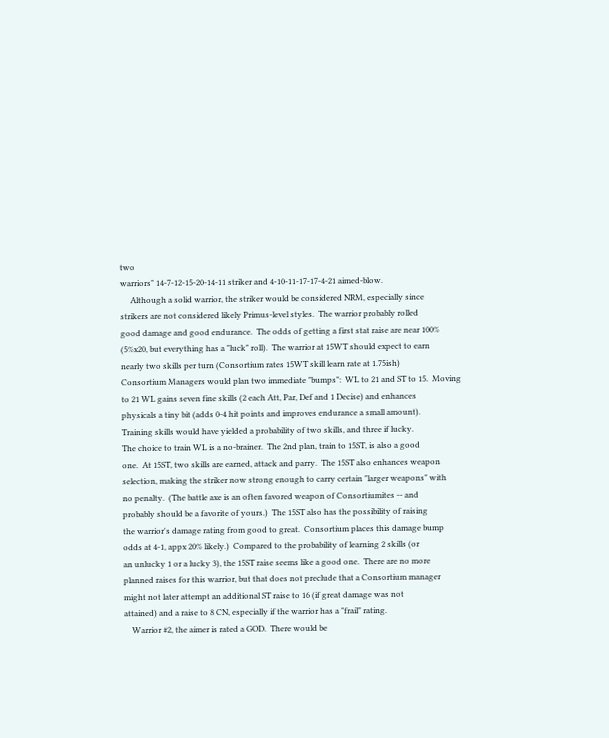two
warriors" 14-7-12-15-20-14-11 striker and 4-10-11-17-17-4-21 aimed-blow.
     Although a solid warrior, the striker would be considered NRM, especially since
strikers are not considered likely Primus-level styles.  The warrior probably rolled
good damage and good endurance.  The odds of getting a first stat raise are near 100%
(5%x20, but everything has a "luck" roll).  The warrior at 15WT should expect to earn
nearly two skills per turn (Consortium rates 15WT skill learn rate at 1.75ish)
Consortium Managers would plan two immediate "bumps":  WL to 21 and ST to 15.  Moving
to 21 WL gains seven fine skills (2 each Att, Par, Def and 1 Decise) and enhances
physicals a tiny bit (adds 0-4 hit points and improves endurance a small amount).
Training skills would have yielded a probability of two skills, and three if lucky.
The choice to train WL is a no-brainer.  The 2nd plan, train to 15ST, is also a good
one.  At 15ST, two skills are earned, attack and parry.  The 15ST also enhances weapon
selection, making the striker now strong enough to carry certain "larger weapons" with
no penalty.  (The battle axe is an often favored weapon of Consortiumites -- and
probably should be a favorite of yours.)  The 15ST also has the possibility of raising
the warrior's damage rating from good to great.  Consortium places this damage bump
odds at 4-1, appx 20% likely.)  Compared to the probability of learning 2 skills (or
an unlucky 1 or a lucky 3), the 15ST raise seems like a good one.  There are no more
planned raises for this warrior, but that does not preclude that a Consortium manager
might not later attempt an additional ST raise to 16 (if great damage was not
attained) and a raise to 8 CN, especially if the warrior has a "frail" rating.
    Warrior #2, the aimer is rated a GOD.  There would be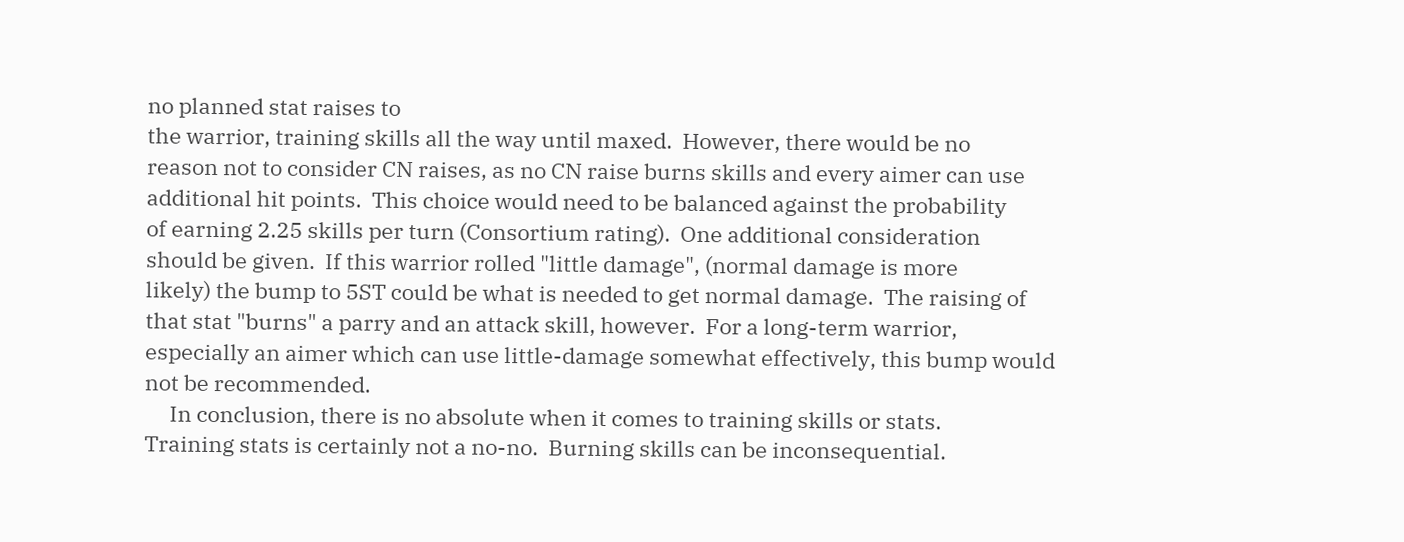no planned stat raises to
the warrior, training skills all the way until maxed.  However, there would be no
reason not to consider CN raises, as no CN raise burns skills and every aimer can use
additional hit points.  This choice would need to be balanced against the probability
of earning 2.25 skills per turn (Consortium rating).  One additional consideration
should be given.  If this warrior rolled "little damage", (normal damage is more
likely) the bump to 5ST could be what is needed to get normal damage.  The raising of
that stat "burns" a parry and an attack skill, however.  For a long-term warrior,
especially an aimer which can use little-damage somewhat effectively, this bump would
not be recommended.
     In conclusion, there is no absolute when it comes to training skills or stats.
Training stats is certainly not a no-no.  Burning skills can be inconsequential.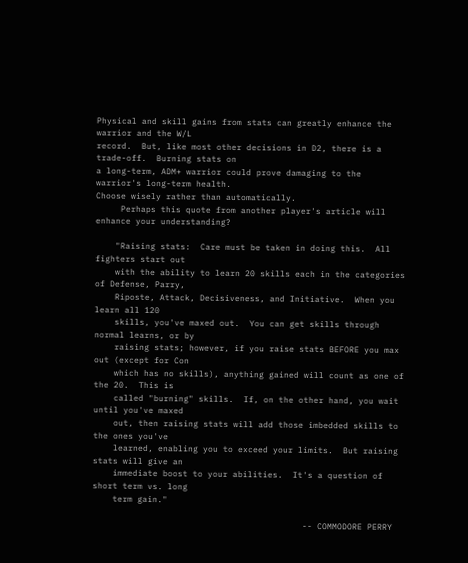Physical and skill gains from stats can greatly enhance the warrior and the W/L
record.  But, like most other decisions in D2, there is a trade-off.  Burning stats on
a long-term, ADM+ warrior could prove damaging to the warrior's long-term health.
Choose wisely rather than automatically.
     Perhaps this quote from another player's article will enhance your understanding?

    "Raising stats:  Care must be taken in doing this.  All fighters start out
    with the ability to learn 20 skills each in the categories of Defense, Parry,
    Riposte, Attack, Decisiveness, and Initiative.  When you learn all 120
    skills, you've maxed out.  You can get skills through normal learns, or by
    raising stats; however, if you raise stats BEFORE you max out (except for Con
    which has no skills), anything gained will count as one of the 20.  This is
    called "burning" skills.  If, on the other hand, you wait until you've maxed
    out, then raising stats will add those imbedded skills to the ones you've
    learned, enabling you to exceed your limits.  But raising stats will give an
    immediate boost to your abilities.  It's a question of short term vs. long
    term gain."

                                          -- COMMODORE PERRY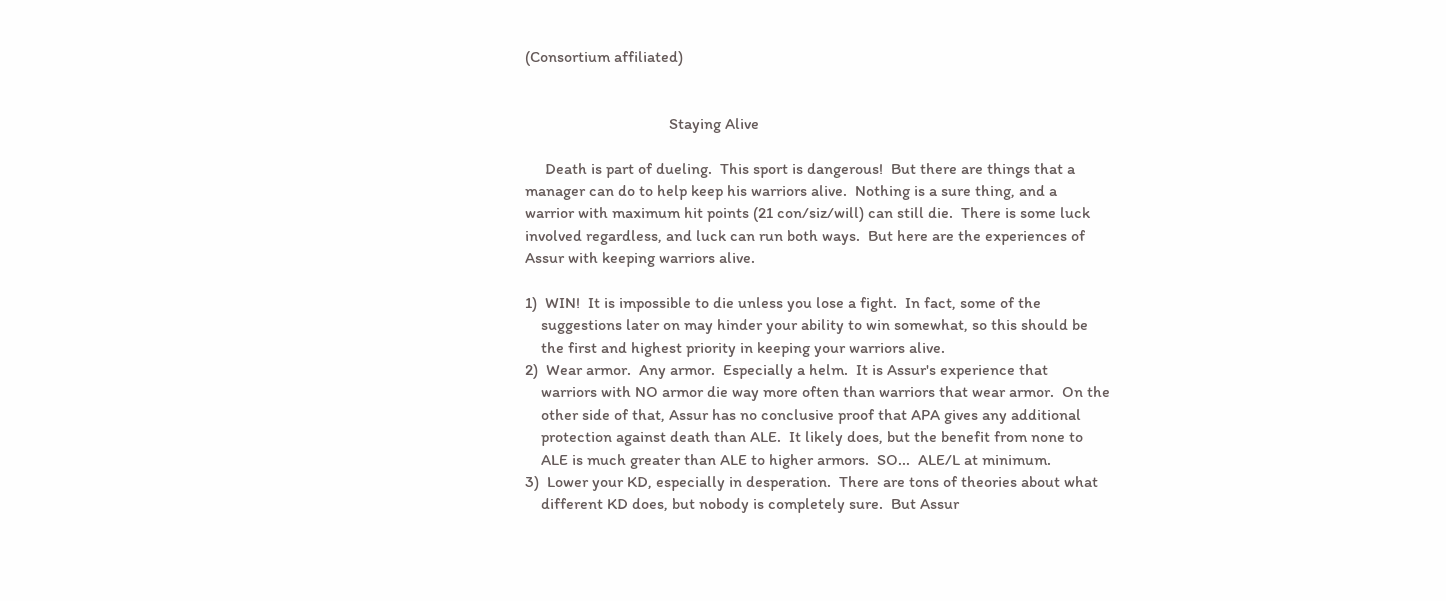(Consortium affiliated)


                                    Staying Alive

     Death is part of dueling.  This sport is dangerous!  But there are things that a
manager can do to help keep his warriors alive.  Nothing is a sure thing, and a
warrior with maximum hit points (21 con/siz/will) can still die.  There is some luck
involved regardless, and luck can run both ways.  But here are the experiences of
Assur with keeping warriors alive.

1)  WIN!  It is impossible to die unless you lose a fight.  In fact, some of the
    suggestions later on may hinder your ability to win somewhat, so this should be
    the first and highest priority in keeping your warriors alive.
2)  Wear armor.  Any armor.  Especially a helm.  It is Assur's experience that
    warriors with NO armor die way more often than warriors that wear armor.  On the
    other side of that, Assur has no conclusive proof that APA gives any additional
    protection against death than ALE.  It likely does, but the benefit from none to
    ALE is much greater than ALE to higher armors.  SO...  ALE/L at minimum.
3)  Lower your KD, especially in desperation.  There are tons of theories about what
    different KD does, but nobody is completely sure.  But Assur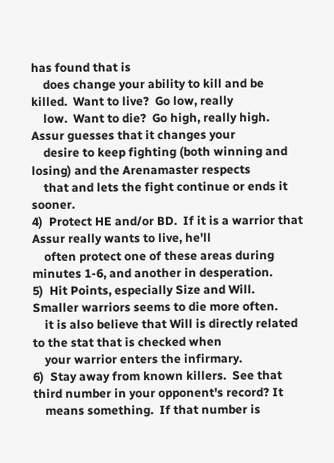has found that is
    does change your ability to kill and be killed.  Want to live?  Go low, really
    low.  Want to die?  Go high, really high.  Assur guesses that it changes your
    desire to keep fighting (both winning and losing) and the Arenamaster respects
    that and lets the fight continue or ends it sooner.
4)  Protect HE and/or BD.  If it is a warrior that Assur really wants to live, he'll
    often protect one of these areas during minutes 1-6, and another in desperation.
5)  Hit Points, especially Size and Will.  Smaller warriors seems to die more often.
    it is also believe that Will is directly related to the stat that is checked when
    your warrior enters the infirmary.
6)  Stay away from known killers.  See that third number in your opponent's record? It
    means something.  If that number is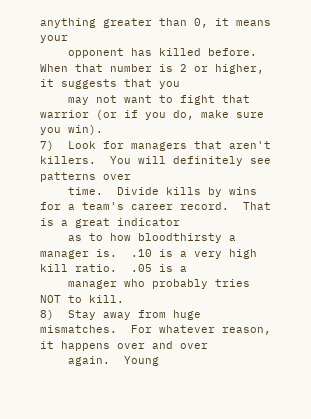anything greater than 0, it means your
    opponent has killed before.  When that number is 2 or higher, it suggests that you
    may not want to fight that warrior (or if you do, make sure you win).
7)  Look for managers that aren't killers.  You will definitely see patterns over
    time.  Divide kills by wins for a team's career record.  That is a great indicator
    as to how bloodthirsty a manager is.  .10 is a very high kill ratio.  .05 is a
    manager who probably tries NOT to kill.
8)  Stay away from huge mismatches.  For whatever reason, it happens over and over
    again.  Young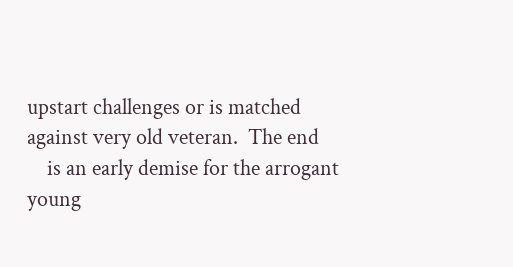upstart challenges or is matched against very old veteran.  The end
    is an early demise for the arrogant young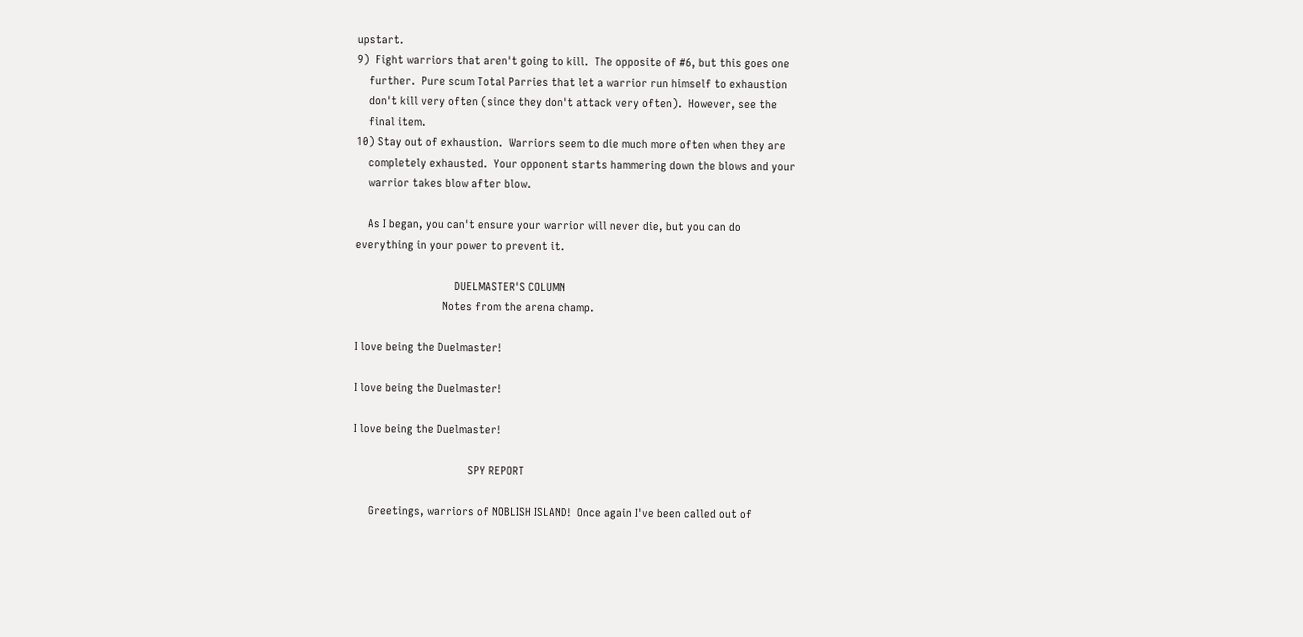upstart.
9)  Fight warriors that aren't going to kill.  The opposite of #6, but this goes one
    further.  Pure scum Total Parries that let a warrior run himself to exhaustion
    don't kill very often (since they don't attack very often).  However, see the
    final item.
10) Stay out of exhaustion.  Warriors seem to die much more often when they are
    completely exhausted.  Your opponent starts hammering down the blows and your
    warrior takes blow after blow.

    As I began, you can't ensure your warrior will never die, but you can do
everything in your power to prevent it.

                                 DUELMASTER'S COLUMN
                             Notes from the arena champ.

I love being the Duelmaster!

I love being the Duelmaster!

I love being the Duelmaster!

                                      SPY REPORT

     Greetings, warriors of NOBLISH ISLAND!  Once again I've been called out of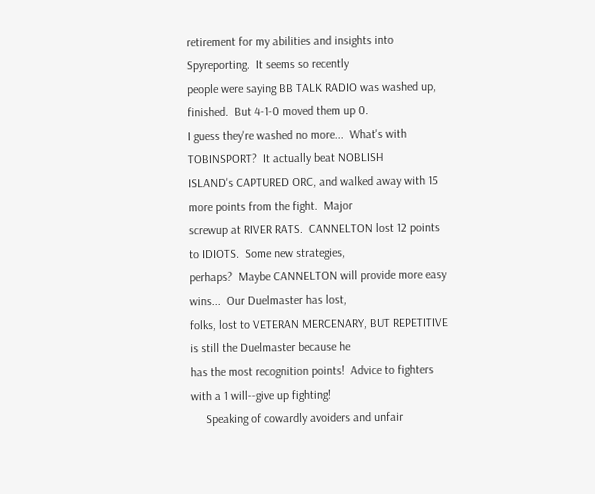retirement for my abilities and insights into Spyreporting.  It seems so recently
people were saying BB TALK RADIO was washed up, finished.  But 4-1-0 moved them up 0.
I guess they're washed no more...  What's with TOBINSPORT?  It actually beat NOBLISH
ISLAND's CAPTURED ORC, and walked away with 15 more points from the fight.  Major
screwup at RIVER RATS.  CANNELTON lost 12 points to IDIOTS.  Some new strategies,
perhaps?  Maybe CANNELTON will provide more easy wins...  Our Duelmaster has lost,
folks, lost to VETERAN MERCENARY, BUT REPETITIVE is still the Duelmaster because he
has the most recognition points!  Advice to fighters with a 1 will--give up fighting!
     Speaking of cowardly avoiders and unfair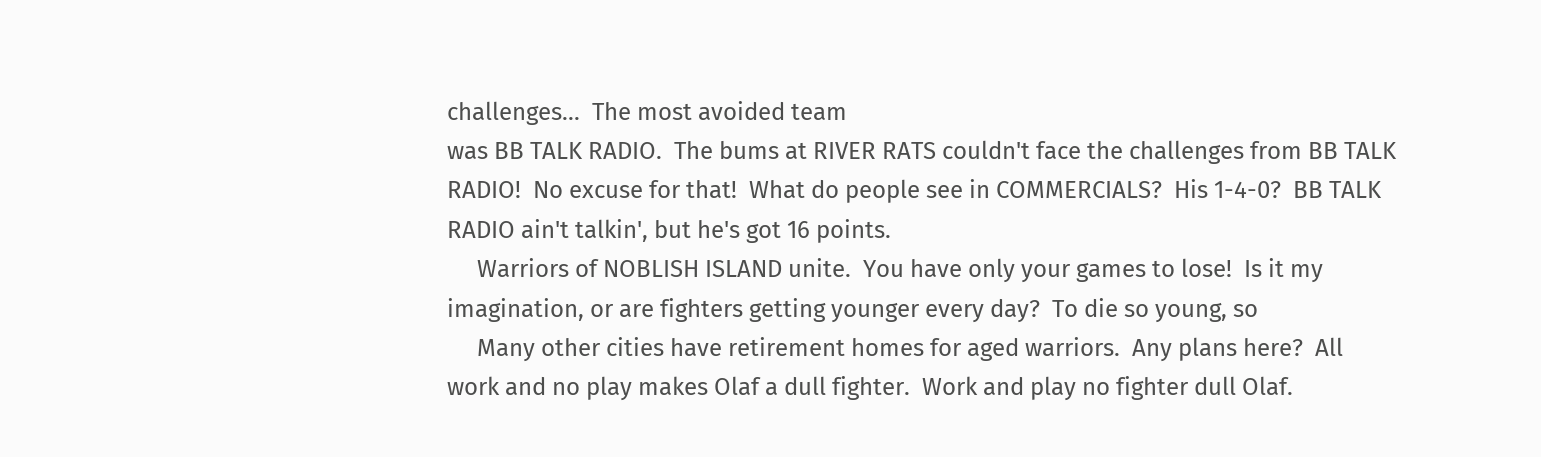challenges...  The most avoided team
was BB TALK RADIO.  The bums at RIVER RATS couldn't face the challenges from BB TALK
RADIO!  No excuse for that!  What do people see in COMMERCIALS?  His 1-4-0?  BB TALK
RADIO ain't talkin', but he's got 16 points.
     Warriors of NOBLISH ISLAND unite.  You have only your games to lose!  Is it my
imagination, or are fighters getting younger every day?  To die so young, so
     Many other cities have retirement homes for aged warriors.  Any plans here?  All
work and no play makes Olaf a dull fighter.  Work and play no fighter dull Olaf.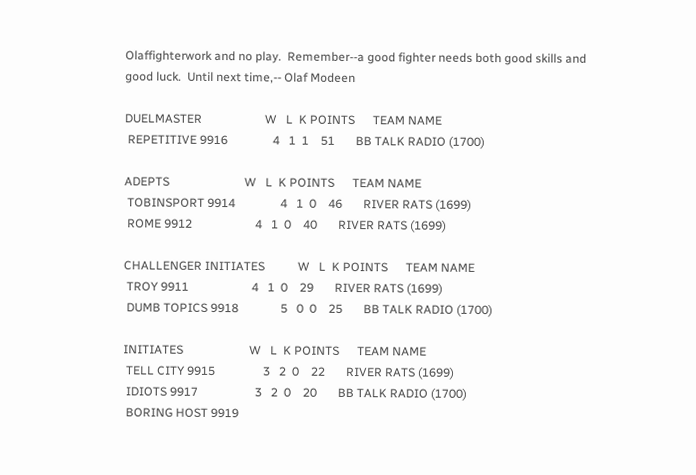Olaffighterwork and no play.  Remember--a good fighter needs both good skills and
good luck.  Until next time,-- Olaf Modeen

DUELMASTER                     W   L  K POINTS      TEAM NAME
 REPETITIVE 9916               4   1  1    51       BB TALK RADIO (1700)

ADEPTS                         W   L  K POINTS      TEAM NAME
 TOBINSPORT 9914               4   1  0    46       RIVER RATS (1699)
 ROME 9912                     4   1  0    40       RIVER RATS (1699)

CHALLENGER INITIATES           W   L  K POINTS      TEAM NAME
 TROY 9911                     4   1  0    29       RIVER RATS (1699)
 DUMB TOPICS 9918              5   0  0    25       BB TALK RADIO (1700)

INITIATES                      W   L  K POINTS      TEAM NAME
 TELL CITY 9915                3   2  0    22       RIVER RATS (1699)
 IDIOTS 9917                   3   2  0    20       BB TALK RADIO (1700)
 BORING HOST 9919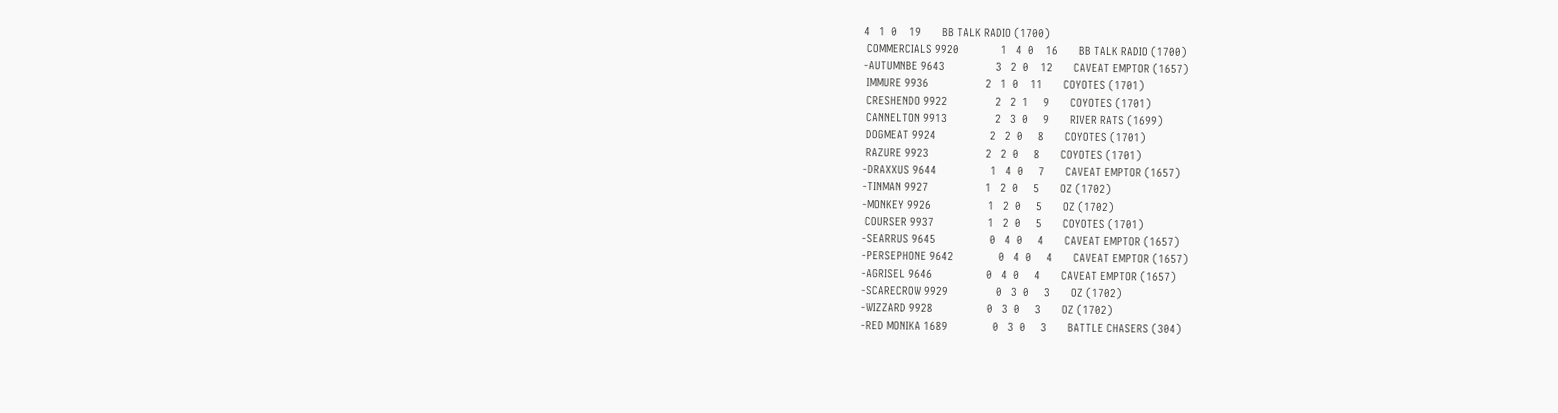4   1  0    19       BB TALK RADIO (1700)
 COMMERCIALS 9920              1   4  0    16       BB TALK RADIO (1700)
-AUTUMNBE 9643                 3   2  0    12       CAVEAT EMPTOR (1657)
 IMMURE 9936                   2   1  0    11       COYOTES (1701)
 CRESHENDO 9922                2   2  1     9       COYOTES (1701)
 CANNELTON 9913                2   3  0     9       RIVER RATS (1699)
 DOGMEAT 9924                  2   2  0     8       COYOTES (1701)
 RAZURE 9923                   2   2  0     8       COYOTES (1701)
-DRAXXUS 9644                  1   4  0     7       CAVEAT EMPTOR (1657)
-TINMAN 9927                   1   2  0     5       OZ (1702)
-MONKEY 9926                   1   2  0     5       OZ (1702)
 COURSER 9937                  1   2  0     5       COYOTES (1701)
-SEARRUS 9645                  0   4  0     4       CAVEAT EMPTOR (1657)
-PERSEPHONE 9642               0   4  0     4       CAVEAT EMPTOR (1657)
-AGRISEL 9646                  0   4  0     4       CAVEAT EMPTOR (1657)
-SCARECROW 9929                0   3  0     3       OZ (1702)
-WIZZARD 9928                  0   3  0     3       OZ (1702)
-RED MONIKA 1689               0   3  0     3       BATTLE CHASERS (304)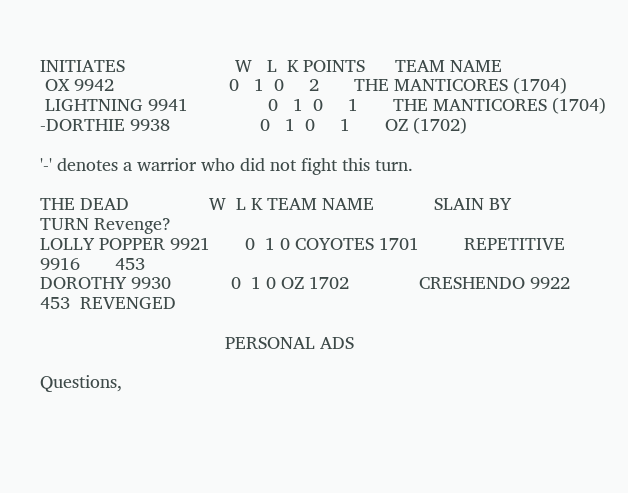INITIATES                      W   L  K POINTS      TEAM NAME
 OX 9942                       0   1  0     2       THE MANTICORES (1704)
 LIGHTNING 9941                0   1  0     1       THE MANTICORES (1704)
-DORTHIE 9938                  0   1  0     1       OZ (1702)

'-' denotes a warrior who did not fight this turn.

THE DEAD                W  L K TEAM NAME            SLAIN BY              TURN Revenge?
LOLLY POPPER 9921       0  1 0 COYOTES 1701         REPETITIVE 9916       453
DOROTHY 9930            0  1 0 OZ 1702              CRESHENDO 9922        453  REVENGED

                                     PERSONAL ADS

Questions,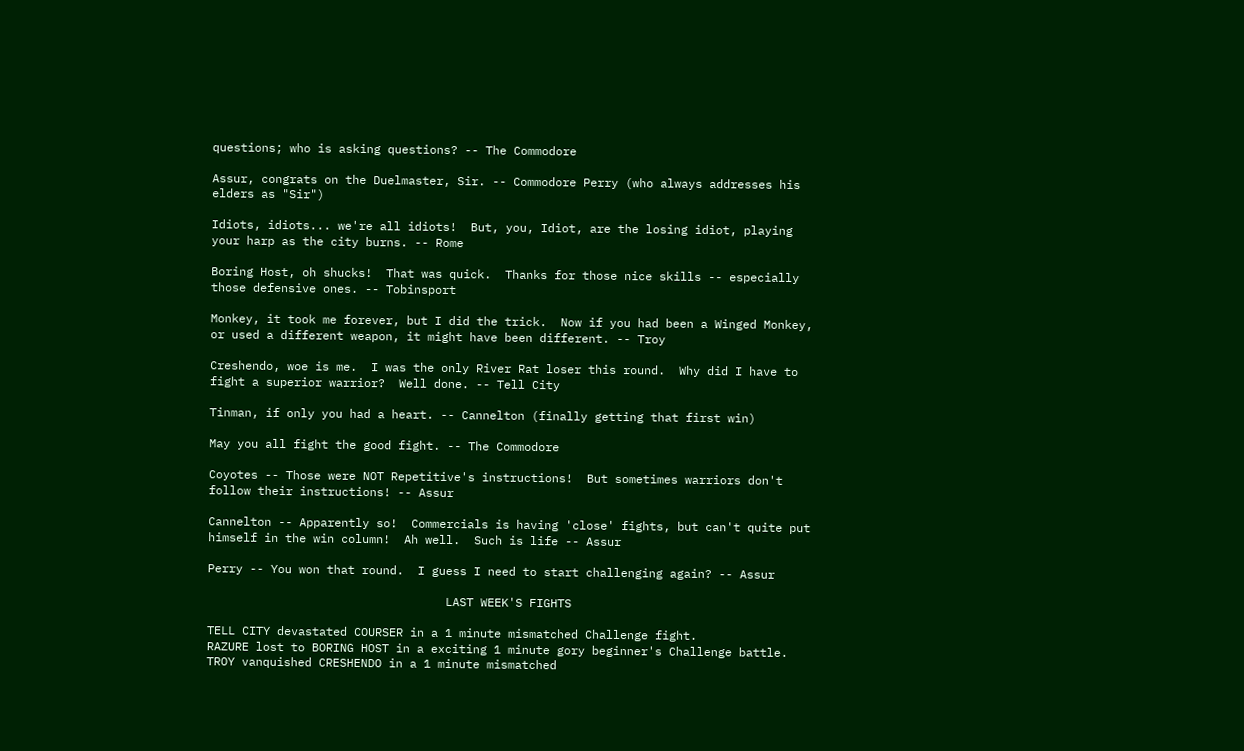questions; who is asking questions? -- The Commodore

Assur, congrats on the Duelmaster, Sir. -- Commodore Perry (who always addresses his
elders as "Sir")

Idiots, idiots... we're all idiots!  But, you, Idiot, are the losing idiot, playing
your harp as the city burns. -- Rome

Boring Host, oh shucks!  That was quick.  Thanks for those nice skills -- especially
those defensive ones. -- Tobinsport

Monkey, it took me forever, but I did the trick.  Now if you had been a Winged Monkey,
or used a different weapon, it might have been different. -- Troy

Creshendo, woe is me.  I was the only River Rat loser this round.  Why did I have to
fight a superior warrior?  Well done. -- Tell City

Tinman, if only you had a heart. -- Cannelton (finally getting that first win)

May you all fight the good fight. -- The Commodore

Coyotes -- Those were NOT Repetitive's instructions!  But sometimes warriors don't
follow their instructions! -- Assur

Cannelton -- Apparently so!  Commercials is having 'close' fights, but can't quite put
himself in the win column!  Ah well.  Such is life -- Assur

Perry -- You won that round.  I guess I need to start challenging again? -- Assur

                                  LAST WEEK'S FIGHTS

TELL CITY devastated COURSER in a 1 minute mismatched Challenge fight.
RAZURE lost to BORING HOST in a exciting 1 minute gory beginner's Challenge battle.
TROY vanquished CRESHENDO in a 1 minute mismatched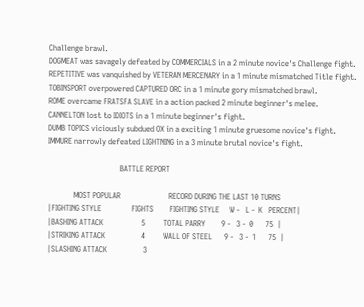Challenge brawl.
DOGMEAT was savagely defeated by COMMERCIALS in a 2 minute novice's Challenge fight.
REPETITIVE was vanquished by VETERAN MERCENARY in a 1 minute mismatched Title fight.
TOBINSPORT overpowered CAPTURED ORC in a 1 minute gory mismatched brawl.
ROME overcame FRATSFA SLAVE in a action packed 2 minute beginner's melee.
CANNELTON lost to IDIOTS in a 1 minute beginner's fight.
DUMB TOPICS viciously subdued OX in a exciting 1 minute gruesome novice's fight.
IMMURE narrowly defeated LIGHTNING in a 3 minute brutal novice's fight.

                                    BATTLE REPORT

             MOST POPULAR                        RECORD DURING THE LAST 10 TURNS
|FIGHTING STYLE               FIGHTS        FIGHTING STYLE     W -   L -  K   PERCENT|
|BASHING ATTACK                   5         TOTAL PARRY        9 -   3 -  0      75  |
|STRIKING ATTACK                  4         WALL OF STEEL      9 -   3 -  1      75  |
|SLASHING ATTACK                  3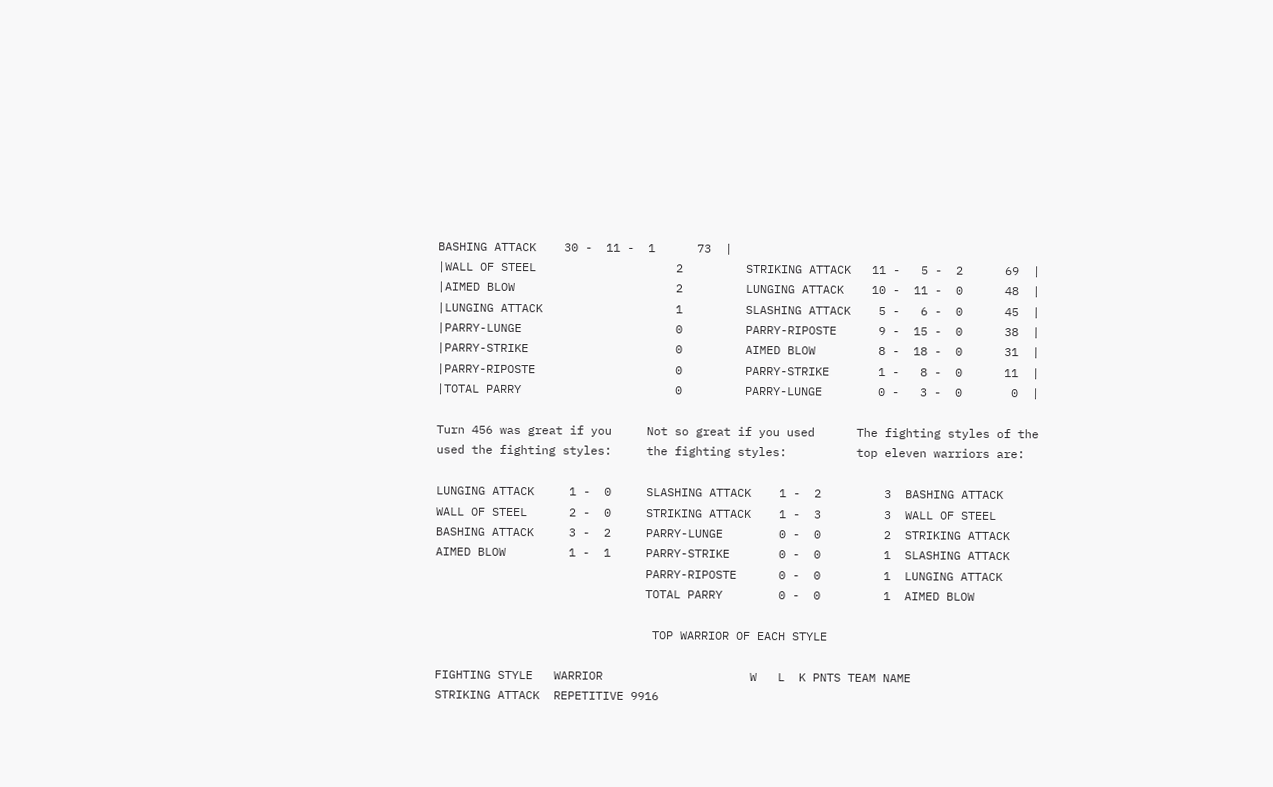BASHING ATTACK    30 -  11 -  1      73  |
|WALL OF STEEL                    2         STRIKING ATTACK   11 -   5 -  2      69  |
|AIMED BLOW                       2         LUNGING ATTACK    10 -  11 -  0      48  |
|LUNGING ATTACK                   1         SLASHING ATTACK    5 -   6 -  0      45  |
|PARRY-LUNGE                      0         PARRY-RIPOSTE      9 -  15 -  0      38  |
|PARRY-STRIKE                     0         AIMED BLOW         8 -  18 -  0      31  |
|PARRY-RIPOSTE                    0         PARRY-STRIKE       1 -   8 -  0      11  |
|TOTAL PARRY                      0         PARRY-LUNGE        0 -   3 -  0       0  |

Turn 456 was great if you     Not so great if you used      The fighting styles of the
used the fighting styles:     the fighting styles:          top eleven warriors are:

LUNGING ATTACK     1 -  0     SLASHING ATTACK    1 -  2         3  BASHING ATTACK
WALL OF STEEL      2 -  0     STRIKING ATTACK    1 -  3         3  WALL OF STEEL
BASHING ATTACK     3 -  2     PARRY-LUNGE        0 -  0         2  STRIKING ATTACK
AIMED BLOW         1 -  1     PARRY-STRIKE       0 -  0         1  SLASHING ATTACK
                              PARRY-RIPOSTE      0 -  0         1  LUNGING ATTACK
                              TOTAL PARRY        0 -  0         1  AIMED BLOW

                               TOP WARRIOR OF EACH STYLE

FIGHTING STYLE   WARRIOR                     W   L  K PNTS TEAM NAME
STRIKING ATTACK  REPETITIVE 9916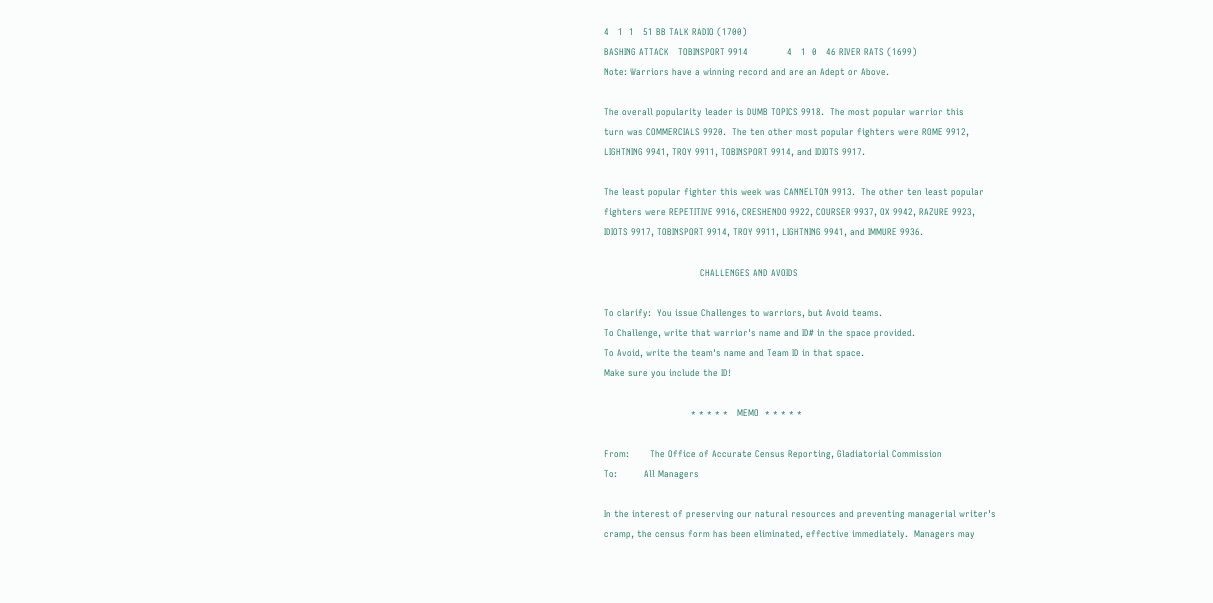4   1  1   51 BB TALK RADIO (1700)
BASHING ATTACK   TOBINSPORT 9914             4   1  0   46 RIVER RATS (1699)
Note: Warriors have a winning record and are an Adept or Above.

The overall popularity leader is DUMB TOPICS 9918.  The most popular warrior this
turn was COMMERCIALS 9920.  The ten other most popular fighters were ROME 9912,
LIGHTNING 9941, TROY 9911, TOBINSPORT 9914, and IDIOTS 9917.

The least popular fighter this week was CANNELTON 9913.  The other ten least popular
fighters were REPETITIVE 9916, CRESHENDO 9922, COURSER 9937, OX 9942, RAZURE 9923,
IDIOTS 9917, TOBINSPORT 9914, TROY 9911, LIGHTNING 9941, and IMMURE 9936.

                                CHALLENGES AND AVOIDS

To clarify:  You issue Challenges to warriors, but Avoid teams.
To Challenge, write that warrior's name and ID# in the space provided.
To Avoid, write the team's name and Team ID in that space.
Make sure you include the ID!

                             * * * * *   MEMO  * * * * *

From:       The Office of Accurate Census Reporting, Gladiatorial Commission
To:         All Managers

In the interest of preserving our natural resources and preventing managerial writer's
cramp, the census form has been eliminated, effective immediately.  Managers may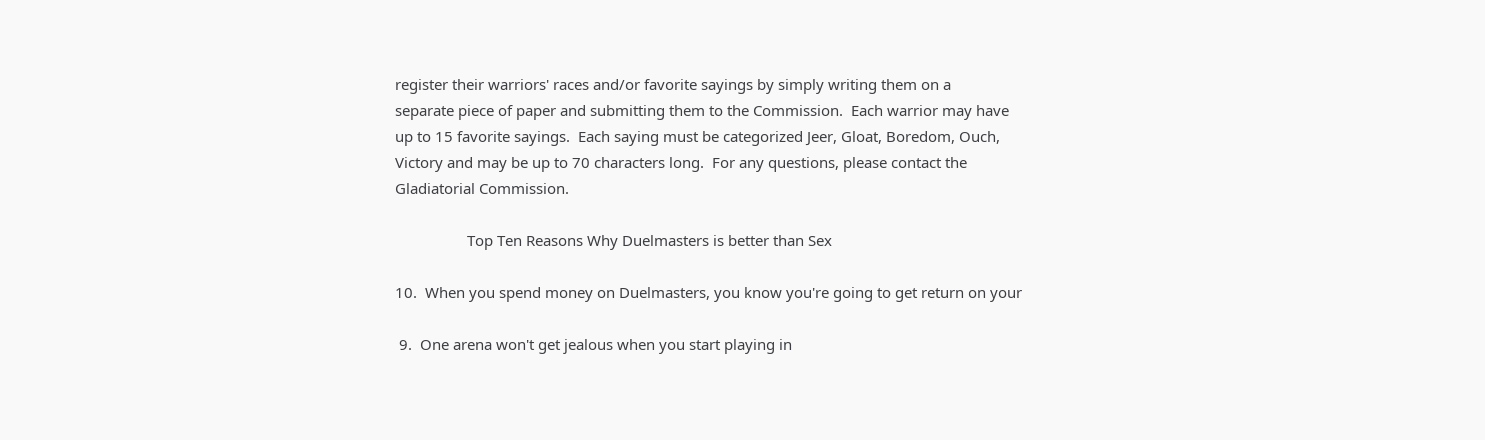register their warriors' races and/or favorite sayings by simply writing them on a
separate piece of paper and submitting them to the Commission.  Each warrior may have
up to 15 favorite sayings.  Each saying must be categorized Jeer, Gloat, Boredom, Ouch,
Victory and may be up to 70 characters long.  For any questions, please contact the
Gladiatorial Commission.

                  Top Ten Reasons Why Duelmasters is better than Sex

10.  When you spend money on Duelmasters, you know you're going to get return on your

 9.  One arena won't get jealous when you start playing in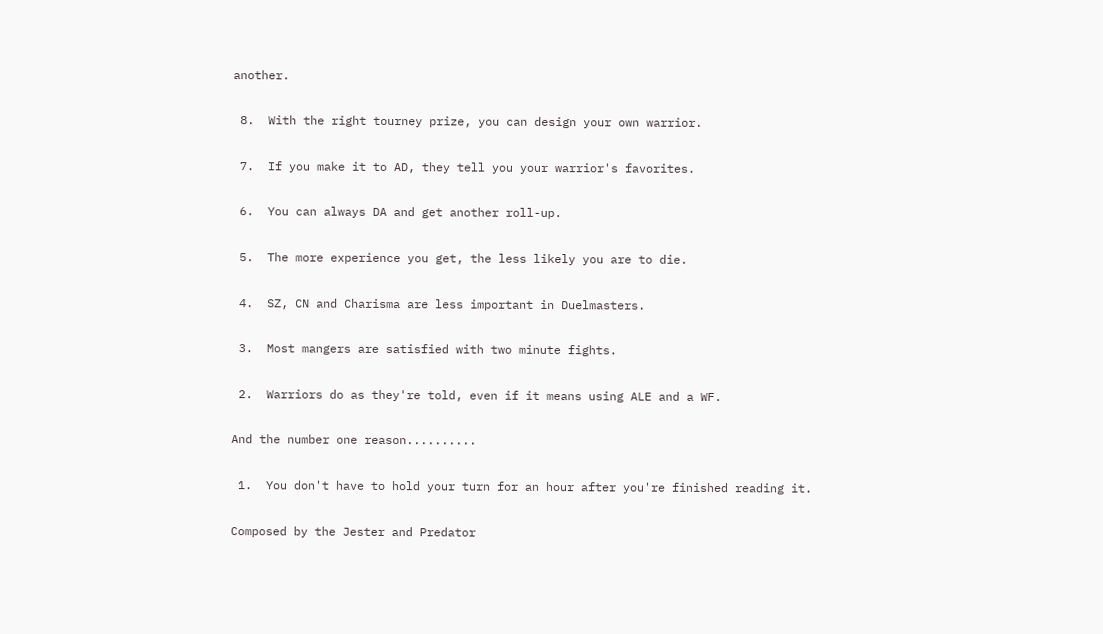another.

 8.  With the right tourney prize, you can design your own warrior.

 7.  If you make it to AD, they tell you your warrior's favorites.

 6.  You can always DA and get another roll-up.

 5.  The more experience you get, the less likely you are to die.

 4.  SZ, CN and Charisma are less important in Duelmasters.

 3.  Most mangers are satisfied with two minute fights.

 2.  Warriors do as they're told, even if it means using ALE and a WF.

And the number one reason..........

 1.  You don't have to hold your turn for an hour after you're finished reading it.

Composed by the Jester and Predator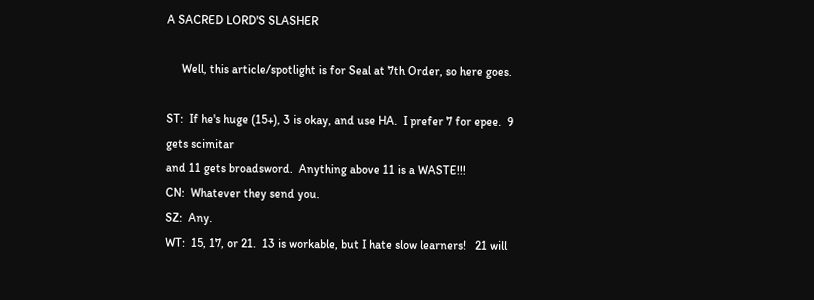A SACRED LORD'S SLASHER

     Well, this article/spotlight is for Seal at 7th Order, so here goes.

ST:  If he's huge (15+), 3 is okay, and use HA.  I prefer 7 for epee.  9 gets scimitar
and 11 gets broadsword.  Anything above 11 is a WASTE!!!
CN:  Whatever they send you.
SZ:  Any.
WT:  15, 17, or 21.  13 is workable, but I hate slow learners!   21 will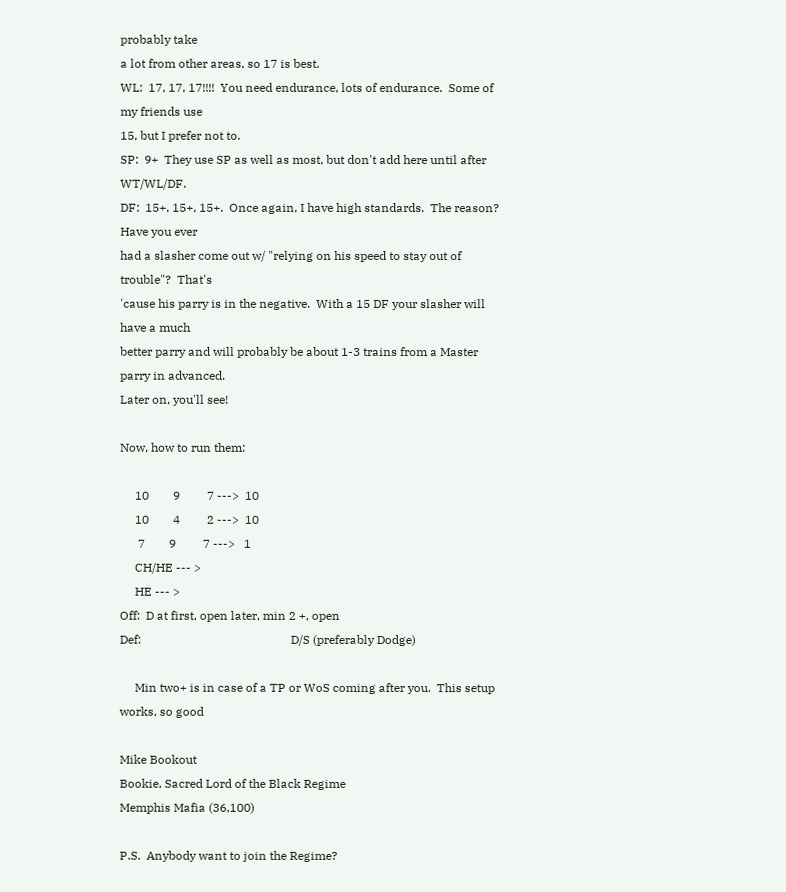probably take
a lot from other areas, so 17 is best.
WL:  17, 17, 17!!!!  You need endurance, lots of endurance.  Some of my friends use
15, but I prefer not to.
SP:  9+  They use SP as well as most, but don't add here until after WT/WL/DF.
DF:  15+, 15+, 15+.  Once again, I have high standards.  The reason?  Have you ever
had a slasher come out w/ "relying on his speed to stay out of trouble"?  That's
'cause his parry is in the negative.  With a 15 DF your slasher will have a much
better parry and will probably be about 1-3 trains from a Master parry in advanced.
Later on, you'll see!

Now, how to run them:

     10        9         7 --->  10
     10        4         2 --->  10
      7        9         7 --->   1
     CH/HE --- >
     HE --- >
Off:  D at first, open later, min 2 +, open
Def:                                                  D/S (preferably Dodge)

     Min two+ is in case of a TP or WoS coming after you.  This setup works, so good

Mike Bookout
Bookie, Sacred Lord of the Black Regime
Memphis Mafia (36,100)

P.S.  Anybody want to join the Regime?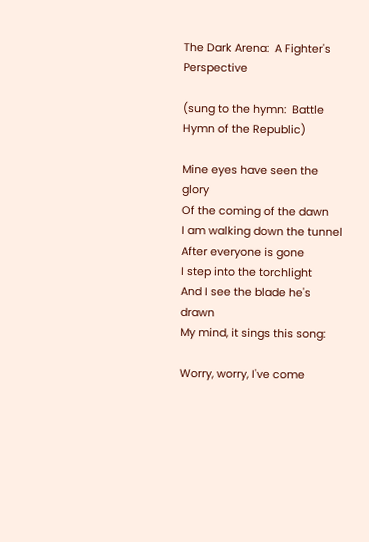The Dark Arena:  A Fighter's Perspective

(sung to the hymn:  Battle Hymn of the Republic)

Mine eyes have seen the glory
Of the coming of the dawn
I am walking down the tunnel
After everyone is gone
I step into the torchlight
And I see the blade he's drawn
My mind, it sings this song:

Worry, worry, I've come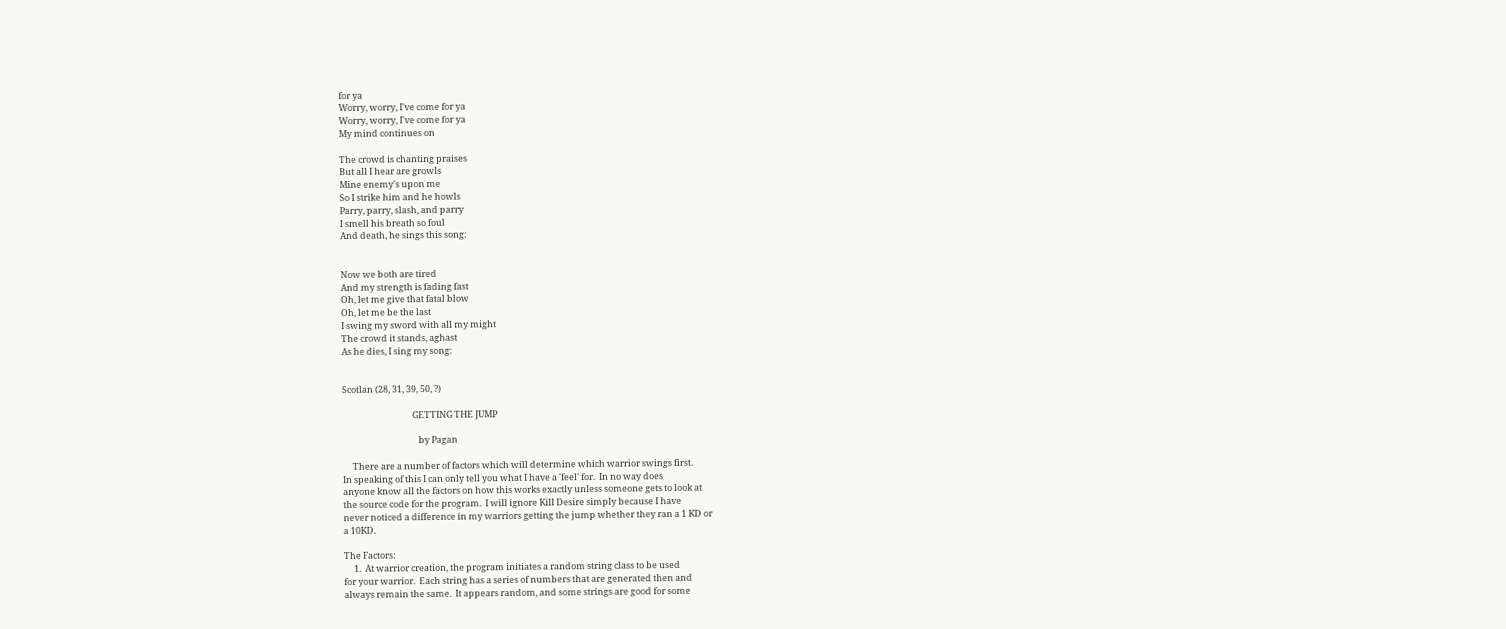for ya
Worry, worry, I've come for ya
Worry, worry, I've come for ya
My mind continues on

The crowd is chanting praises
But all I hear are growls
Mine enemy's upon me
So I strike him and he howls
Parry, parry, slash, and parry
I smell his breath so foul
And death, he sings this song:


Now we both are tired
And my strength is fading fast
Oh, let me give that fatal blow
Oh, let me be the last
I swing my sword with all my might
The crowd it stands, aghast
As he dies, I sing my song:


Scotlan (28, 31, 39, 50, ?)

                                   GETTING THE JUMP

                                      by Pagan

     There are a number of factors which will determine which warrior swings first.
In speaking of this I can only tell you what I have a 'feel' for.  In no way does
anyone know all the factors on how this works exactly unless someone gets to look at
the source code for the program.  I will ignore Kill Desire simply because I have
never noticed a difference in my warriors getting the jump whether they ran a 1 KD or
a 10KD.

The Factors:
     1.  At warrior creation, the program initiates a random string class to be used
for your warrior.  Each string has a series of numbers that are generated then and
always remain the same.  It appears random, and some strings are good for some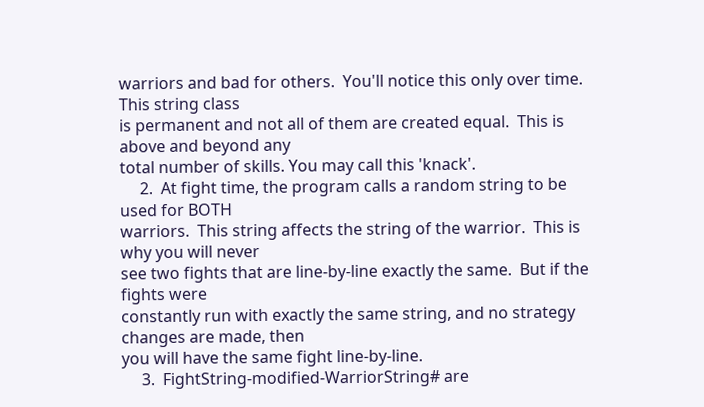warriors and bad for others.  You'll notice this only over time.  This string class
is permanent and not all of them are created equal.  This is above and beyond any
total number of skills. You may call this 'knack'.
     2.  At fight time, the program calls a random string to be used for BOTH
warriors.  This string affects the string of the warrior.  This is why you will never
see two fights that are line-by-line exactly the same.  But if the fights were
constantly run with exactly the same string, and no strategy changes are made, then
you will have the same fight line-by-line.
     3.  FightString-modified-WarriorString# are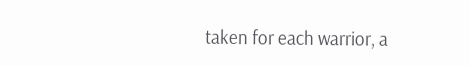taken for each warrior, a